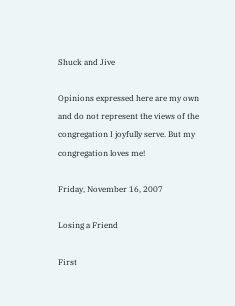Shuck and Jive

Opinions expressed here are my own and do not represent the views of the congregation I joyfully serve. But my congregation loves me!

Friday, November 16, 2007

Losing a Friend

First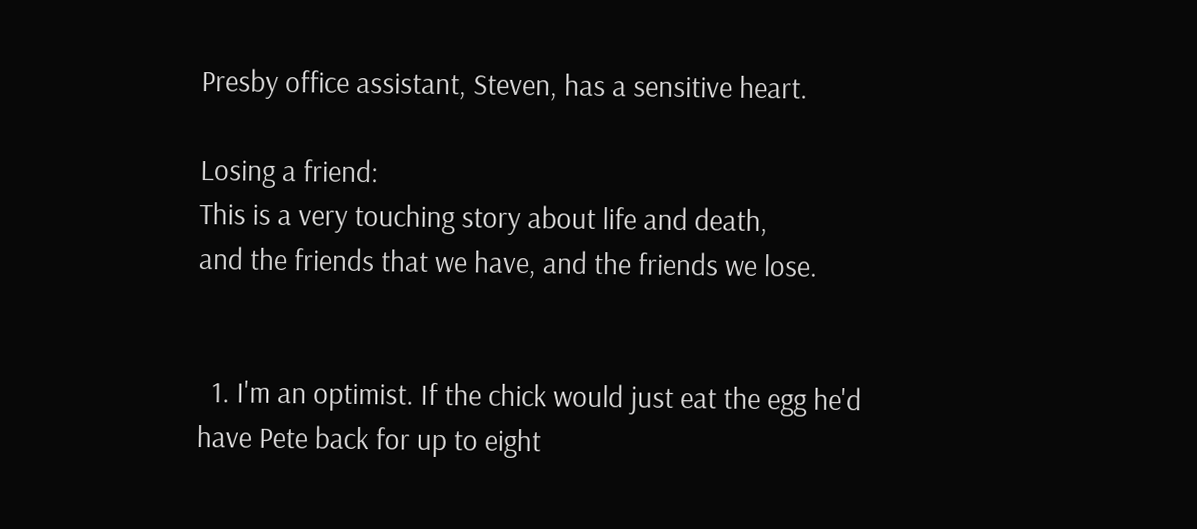Presby office assistant, Steven, has a sensitive heart.

Losing a friend:
This is a very touching story about life and death,
and the friends that we have, and the friends we lose.


  1. I'm an optimist. If the chick would just eat the egg he'd have Pete back for up to eight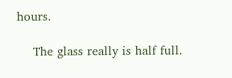hours.

    The glass really is half full.